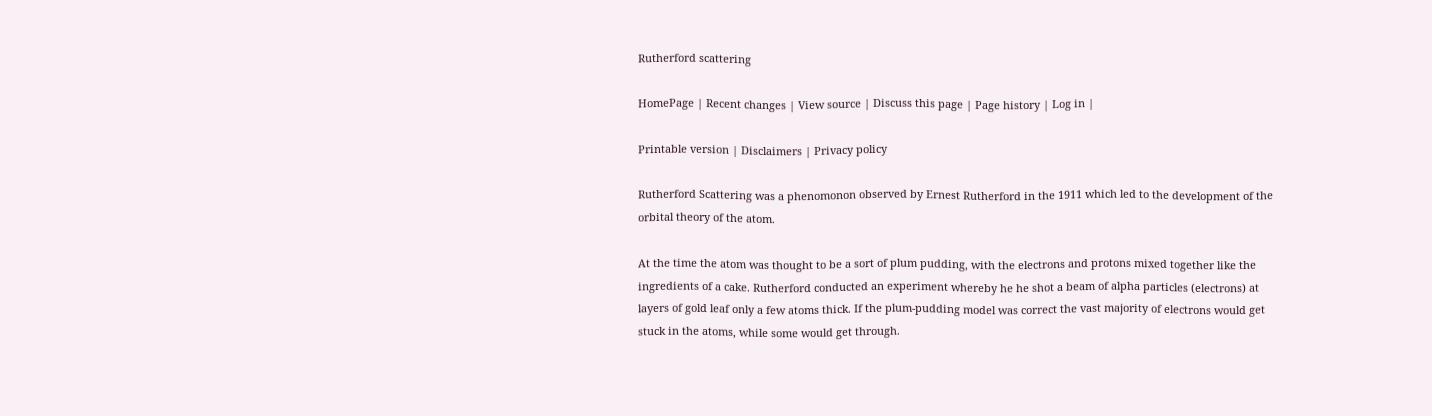Rutherford scattering

HomePage | Recent changes | View source | Discuss this page | Page history | Log in |

Printable version | Disclaimers | Privacy policy

Rutherford Scattering was a phenomonon observed by Ernest Rutherford in the 1911 which led to the development of the orbital theory of the atom.

At the time the atom was thought to be a sort of plum pudding, with the electrons and protons mixed together like the ingredients of a cake. Rutherford conducted an experiment whereby he he shot a beam of alpha particles (electrons) at layers of gold leaf only a few atoms thick. If the plum-pudding model was correct the vast majority of electrons would get stuck in the atoms, while some would get through.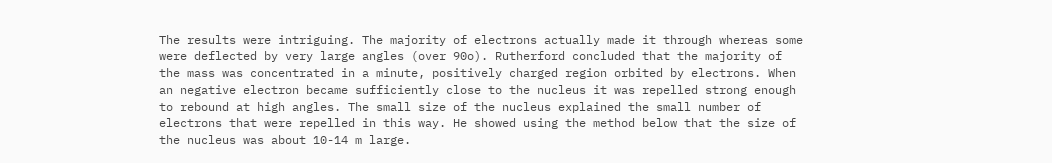The results were intriguing. The majority of electrons actually made it through whereas some were deflected by very large angles (over 90o). Rutherford concluded that the majority of the mass was concentrated in a minute, positively charged region orbited by electrons. When an negative electron became sufficiently close to the nucleus it was repelled strong enough to rebound at high angles. The small size of the nucleus explained the small number of electrons that were repelled in this way. He showed using the method below that the size of the nucleus was about 10-14 m large.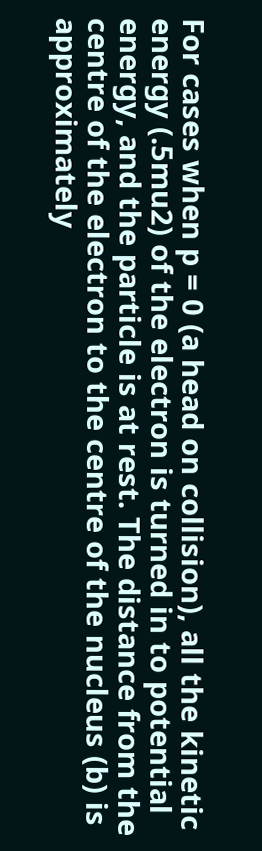For cases when p = 0 (a head on collision), all the kinetic energy (.5mu2) of the electron is turned in to potential energy, and the particle is at rest. The distance from the centre of the electron to the centre of the nucleus (b) is approximately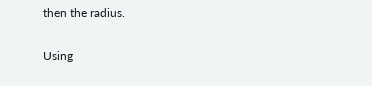then the radius.

Using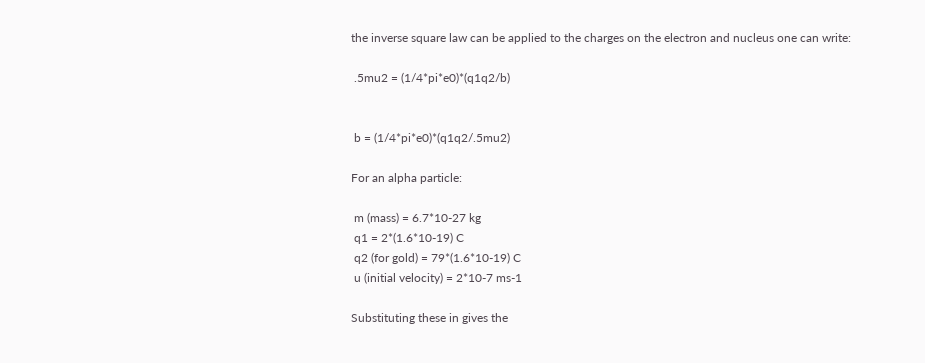the inverse square law can be applied to the charges on the electron and nucleus one can write:

 .5mu2 = (1/4*pi*e0)*(q1q2/b)


 b = (1/4*pi*e0)*(q1q2/.5mu2)

For an alpha particle:

 m (mass) = 6.7*10-27 kg
 q1 = 2*(1.6*10-19) C
 q2 (for gold) = 79*(1.6*10-19) C
 u (initial velocity) = 2*10-7 ms-1

Substituting these in gives the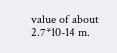value of about 2.7*10-14 m.